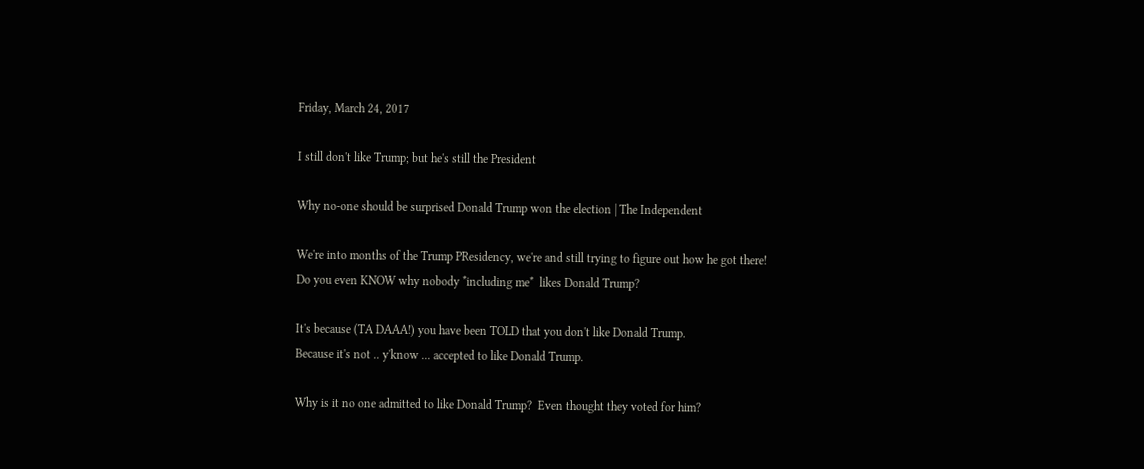Friday, March 24, 2017

I still don't like Trump; but he's still the President

Why no-one should be surprised Donald Trump won the election | The Independent

We're into months of the Trump PResidency, we're and still trying to figure out how he got there!
Do you even KNOW why nobody *including me*  likes Donald Trump?

It's because (TA DAAA!) you have been TOLD that you don't like Donald Trump.
Because it's not .. y'know ... accepted to like Donald Trump.

Why is it no one admitted to like Donald Trump?  Even thought they voted for him?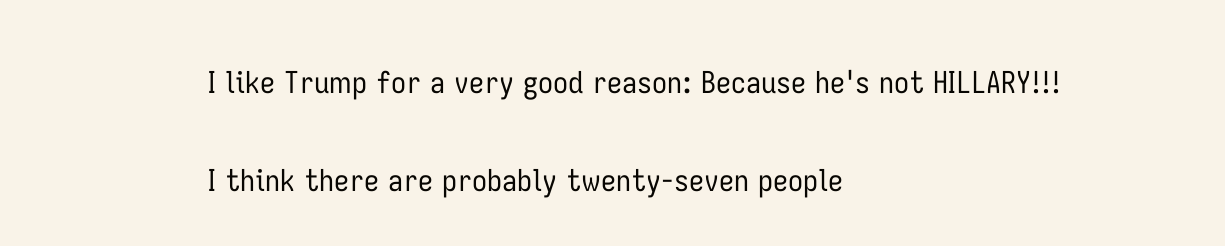I like Trump for a very good reason: Because he's not HILLARY!!!

I think there are probably twenty-seven people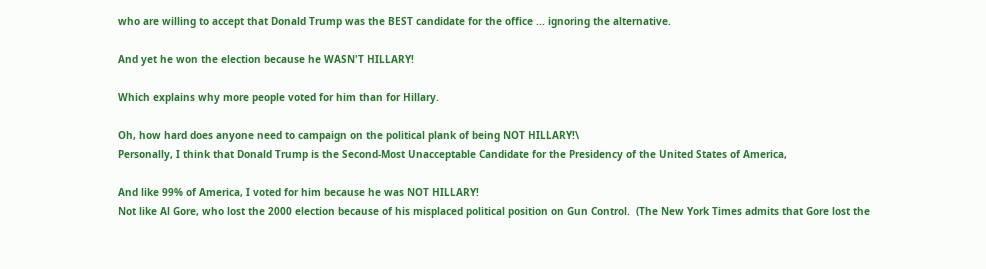who are willing to accept that Donald Trump was the BEST candidate for the office ... ignoring the alternative.

And yet he won the election because he WASN'T HILLARY!

Which explains why more people voted for him than for Hillary.

Oh, how hard does anyone need to campaign on the political plank of being NOT HILLARY!\
Personally, I think that Donald Trump is the Second-Most Unacceptable Candidate for the Presidency of the United States of America,

And like 99% of America, I voted for him because he was NOT HILLARY!
Not like Al Gore, who lost the 2000 election because of his misplaced political position on Gun Control.  (The New York Times admits that Gore lost the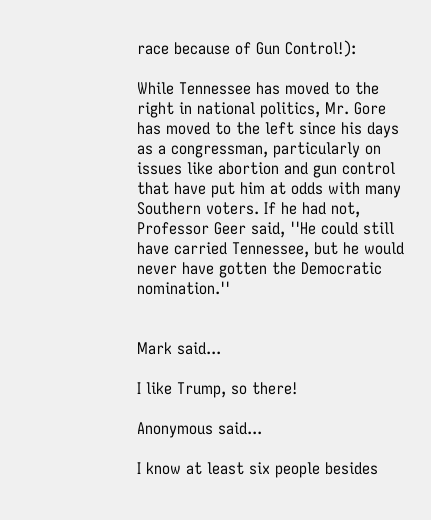race because of Gun Control!):

While Tennessee has moved to the right in national politics, Mr. Gore has moved to the left since his days as a congressman, particularly on issues like abortion and gun control that have put him at odds with many Southern voters. If he had not, Professor Geer said, ''He could still have carried Tennessee, but he would never have gotten the Democratic nomination.''


Mark said...

I like Trump, so there!

Anonymous said...

I know at least six people besides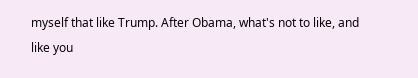myself that like Trump. After Obama, what's not to like, and like you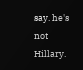say. he's not Hillary.